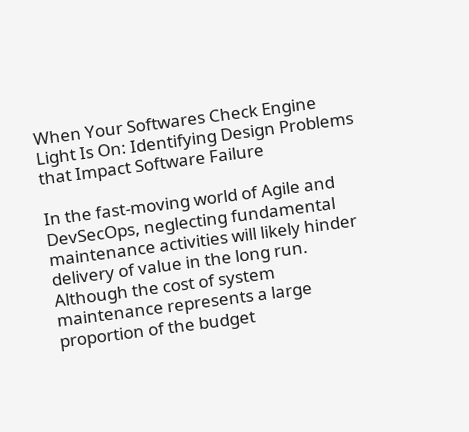When Your Softwares Check Engine Light Is On: Identifying Design Problems that Impact Software Failure

In the fast-moving world of Agile and DevSecOps, neglecting fundamental maintenance activities will likely hinder delivery of value in the long run. Although the cost of system maintenance represents a large proportion of the budget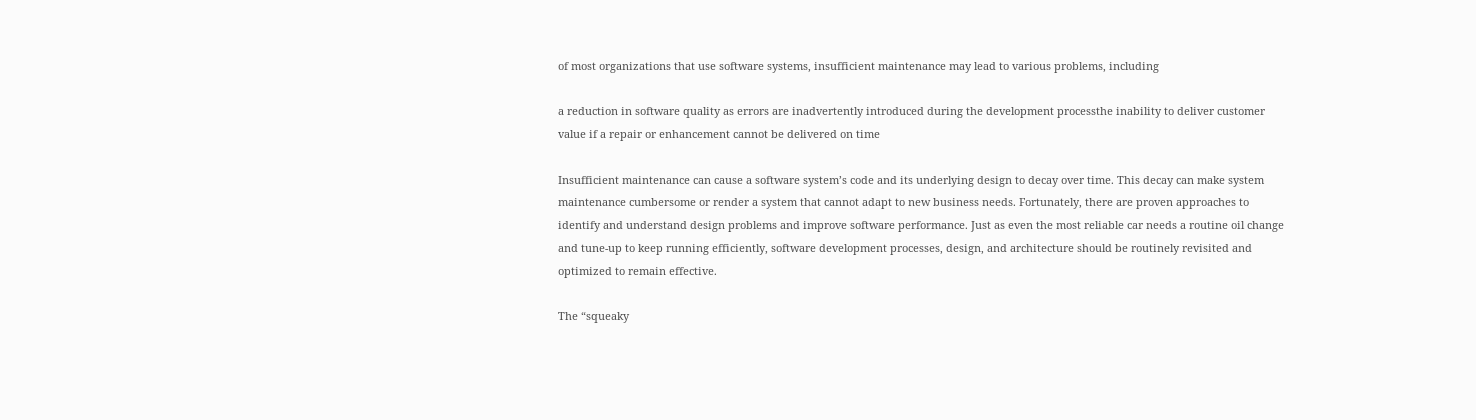of most organizations that use software systems, insufficient maintenance may lead to various problems, including

a reduction in software quality as errors are inadvertently introduced during the development processthe inability to deliver customer value if a repair or enhancement cannot be delivered on time

Insufficient maintenance can cause a software system’s code and its underlying design to decay over time. This decay can make system maintenance cumbersome or render a system that cannot adapt to new business needs. Fortunately, there are proven approaches to identify and understand design problems and improve software performance. Just as even the most reliable car needs a routine oil change and tune-up to keep running efficiently, software development processes, design, and architecture should be routinely revisited and optimized to remain effective.

The “squeaky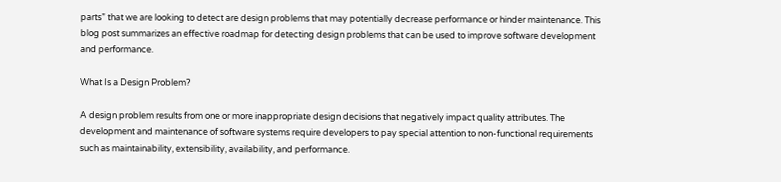parts” that we are looking to detect are design problems that may potentially decrease performance or hinder maintenance. This blog post summarizes an effective roadmap for detecting design problems that can be used to improve software development and performance.

What Is a Design Problem?

A design problem results from one or more inappropriate design decisions that negatively impact quality attributes. The development and maintenance of software systems require developers to pay special attention to non-functional requirements such as maintainability, extensibility, availability, and performance.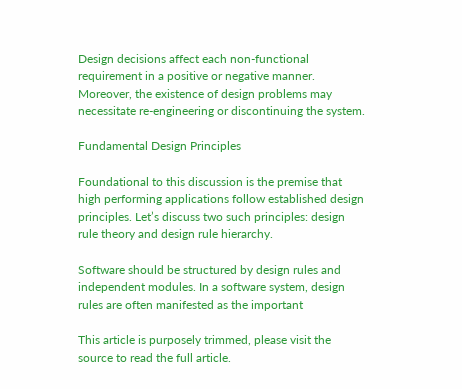Design decisions affect each non-functional requirement in a positive or negative manner. Moreover, the existence of design problems may necessitate re-engineering or discontinuing the system.

Fundamental Design Principles

Foundational to this discussion is the premise that high performing applications follow established design principles. Let’s discuss two such principles: design rule theory and design rule hierarchy.

Software should be structured by design rules and independent modules. In a software system, design rules are often manifested as the important

This article is purposely trimmed, please visit the source to read the full article.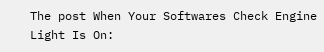The post When Your Softwares Check Engine Light Is On: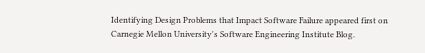Identifying Design Problems that Impact Software Failure appeared first on Carnegie Mellon University's Software Engineering Institute Blog.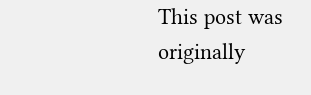This post was originally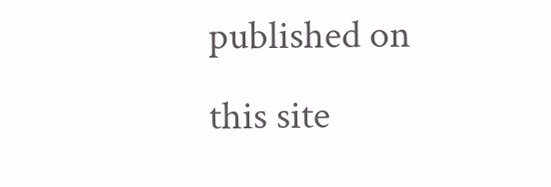published on this site